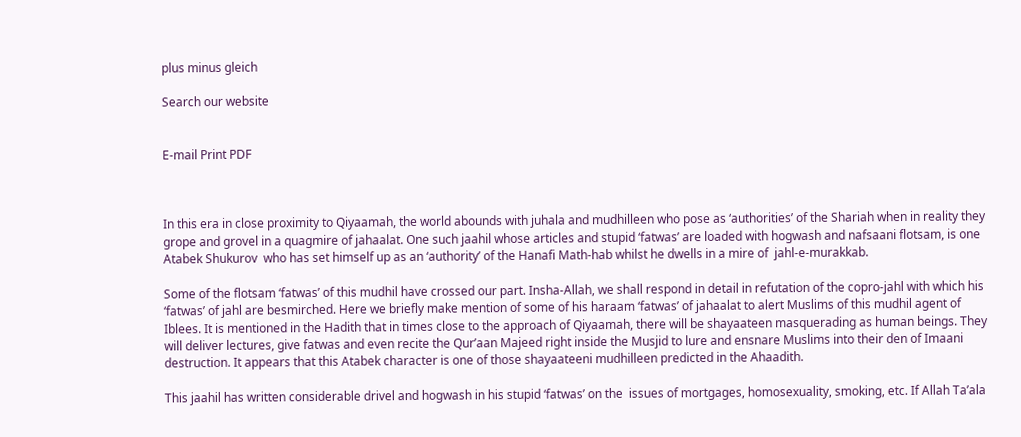plus minus gleich

Search our website


E-mail Print PDF



In this era in close proximity to Qiyaamah, the world abounds with juhala and mudhilleen who pose as ‘authorities’ of the Shariah when in reality they grope and grovel in a quagmire of jahaalat. One such jaahil whose articles and stupid ‘fatwas’ are loaded with hogwash and nafsaani flotsam, is one Atabek Shukurov  who has set himself up as an ‘authority’ of the Hanafi Math-hab whilst he dwells in a mire of  jahl-e-murakkab.

Some of the flotsam ‘fatwas’ of this mudhil have crossed our part. Insha-Allah, we shall respond in detail in refutation of the copro-jahl with which his ‘fatwas’ of jahl are besmirched. Here we briefly make mention of some of his haraam ‘fatwas’ of jahaalat to alert Muslims of this mudhil agent of Iblees. It is mentioned in the Hadith that in times close to the approach of Qiyaamah, there will be shayaateen masquerading as human beings. They will deliver lectures, give fatwas and even recite the Qur’aan Majeed right inside the Musjid to lure and ensnare Muslims into their den of Imaani destruction. It appears that this Atabek character is one of those shayaateeni mudhilleen predicted in the Ahaadith.

This jaahil has written considerable drivel and hogwash in his stupid ‘fatwas’ on the  issues of mortgages, homosexuality, smoking, etc. If Allah Ta’ala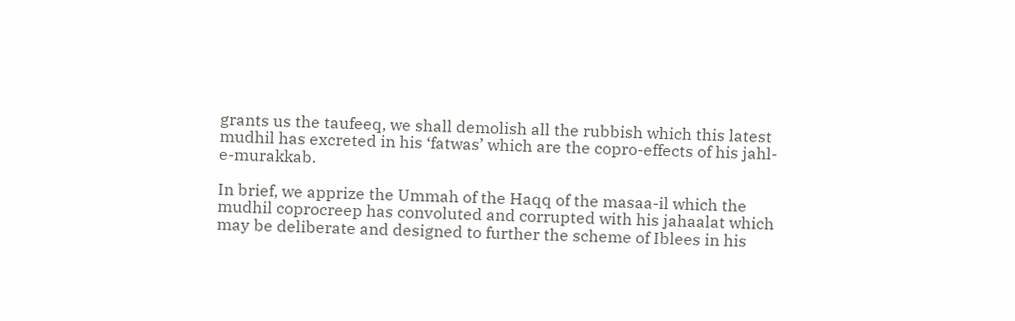grants us the taufeeq, we shall demolish all the rubbish which this latest mudhil has excreted in his ‘fatwas’ which are the copro-effects of his jahl-e-murakkab.

In brief, we apprize the Ummah of the Haqq of the masaa-il which the mudhil coprocreep has convoluted and corrupted with his jahaalat which may be deliberate and designed to further the scheme of Iblees in his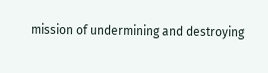mission of undermining and destroying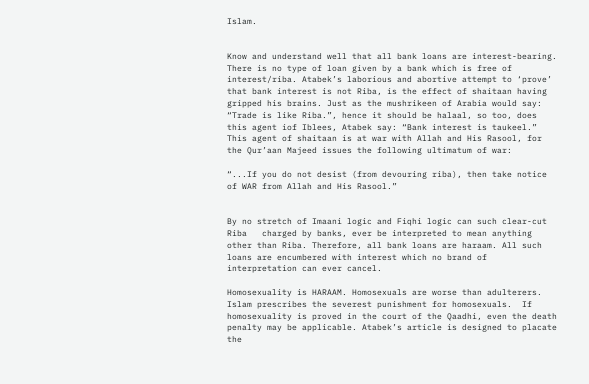Islam.


Know and understand well that all bank loans are interest-bearing.  There is no type of loan given by a bank which is free of interest/riba. Atabek’s laborious and abortive attempt to ‘prove’ that bank interest is not Riba, is the effect of shaitaan having gripped his brains. Just as the mushrikeen of Arabia would say: “Trade is like Riba.”, hence it should be halaal, so too, does this agent iof Iblees, Atabek say: “Bank interest is taukeel.” This agent of shaitaan is at war with Allah and His Rasool, for the Qur’aan Majeed issues the following ultimatum of war:

“...If you do not desist (from devouring riba), then take notice of WAR from Allah and His Rasool.”


By no stretch of Imaani logic and Fiqhi logic can such clear-cut Riba   charged by banks, ever be interpreted to mean anything other than Riba. Therefore, all bank loans are haraam. All such loans are encumbered with interest which no brand of interpretation can ever cancel.

Homosexuality is HARAAM. Homosexuals are worse than adulterers. Islam prescribes the severest punishment for homosexuals.  If homosexuality is proved in the court of the Qaadhi, even the death penalty may be applicable. Atabek’s article is designed to placate the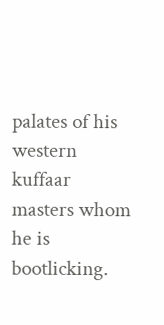palates of his western kuffaar masters whom he is bootlicking.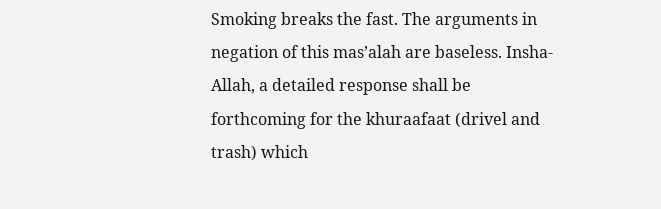Smoking breaks the fast. The arguments in negation of this mas’alah are baseless. Insha-Allah, a detailed response shall be forthcoming for the khuraafaat (drivel and trash) which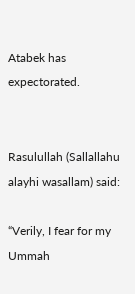Atabek has expectorated.


Rasulullah (Sallallahu alayhi wasallam) said:

“Verily, I fear for my Ummah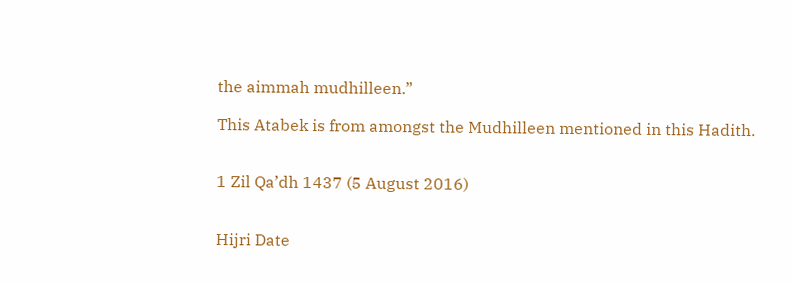the aimmah mudhilleen.”

This Atabek is from amongst the Mudhilleen mentioned in this Hadith.


1 Zil Qa’dh 1437 (5 August 2016)


Hijri Date